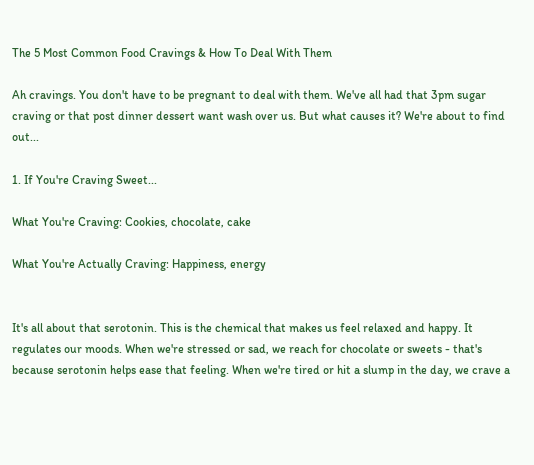The 5 Most Common Food Cravings & How To Deal With Them

Ah cravings. You don't have to be pregnant to deal with them. We've all had that 3pm sugar craving or that post dinner dessert want wash over us. But what causes it? We're about to find out...

1. If You're Craving Sweet...

What You're Craving: Cookies, chocolate, cake

What You're Actually Craving: Happiness, energy


It's all about that serotonin. This is the chemical that makes us feel relaxed and happy. It regulates our moods. When we're stressed or sad, we reach for chocolate or sweets - that's because serotonin helps ease that feeling. When we're tired or hit a slump in the day, we crave a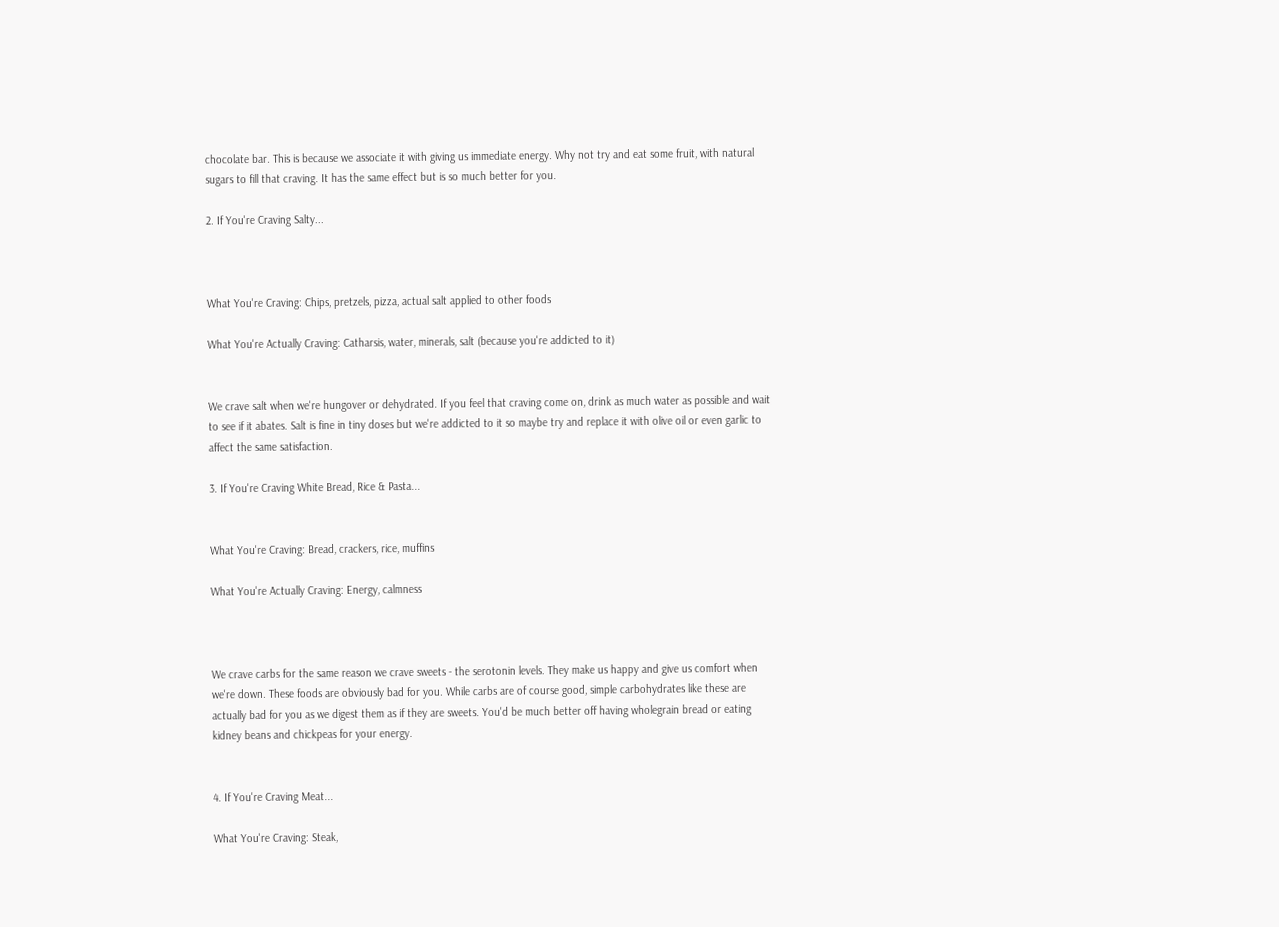chocolate bar. This is because we associate it with giving us immediate energy. Why not try and eat some fruit, with natural sugars to fill that craving. It has the same effect but is so much better for you.

2. If You're Craving Salty...



What You're Craving: Chips, pretzels, pizza, actual salt applied to other foods

What You're Actually Craving: Catharsis, water, minerals, salt (because you're addicted to it)


We crave salt when we're hungover or dehydrated. If you feel that craving come on, drink as much water as possible and wait to see if it abates. Salt is fine in tiny doses but we're addicted to it so maybe try and replace it with olive oil or even garlic to affect the same satisfaction.

3. If You're Craving White Bread, Rice & Pasta...


What You're Craving: Bread, crackers, rice, muffins

What You're Actually Craving: Energy, calmness



We crave carbs for the same reason we crave sweets - the serotonin levels. They make us happy and give us comfort when we're down. These foods are obviously bad for you. While carbs are of course good, simple carbohydrates like these are actually bad for you as we digest them as if they are sweets. You'd be much better off having wholegrain bread or eating kidney beans and chickpeas for your energy.


4. If You're Craving Meat...

What You're Craving: Steak,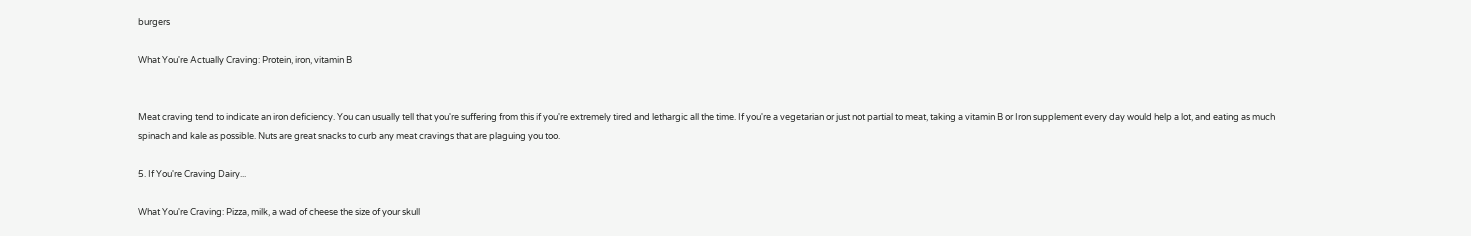burgers

What You're Actually Craving: Protein, iron, vitamin B


Meat craving tend to indicate an iron deficiency. You can usually tell that you're suffering from this if you're extremely tired and lethargic all the time. If you're a vegetarian or just not partial to meat, taking a vitamin B or Iron supplement every day would help a lot, and eating as much spinach and kale as possible. Nuts are great snacks to curb any meat cravings that are plaguing you too.

5. If You're Craving Dairy...

What You're Craving: Pizza, milk, a wad of cheese the size of your skull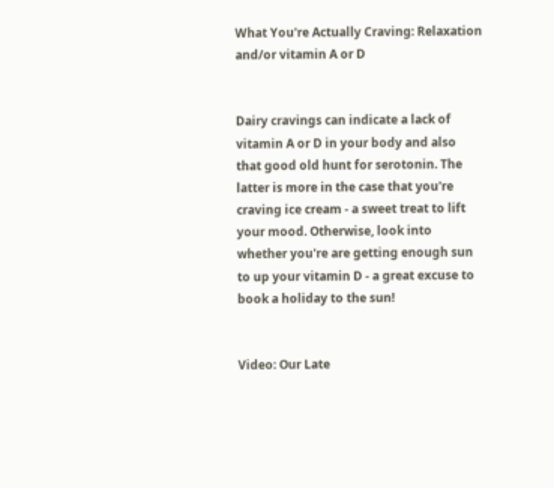What You're Actually Craving: Relaxation and/or vitamin A or D


Dairy cravings can indicate a lack of vitamin A or D in your body and also that good old hunt for serotonin. The latter is more in the case that you're craving ice cream - a sweet treat to lift your mood. Otherwise, look into whether you're are getting enough sun to up your vitamin D - a great excuse to book a holiday to the sun!


Video: Our Late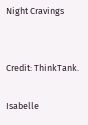Night Cravings


Credit: ThinkTank.

Isabelle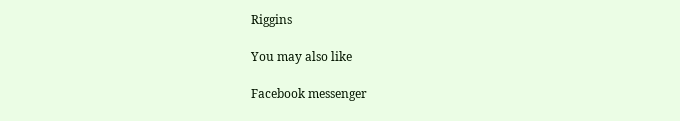Riggins

You may also like

Facebook messenger